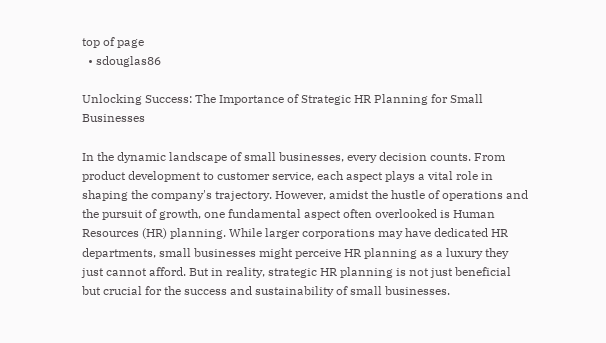top of page
  • sdouglas86

Unlocking Success: The Importance of Strategic HR Planning for Small Businesses

In the dynamic landscape of small businesses, every decision counts. From product development to customer service, each aspect plays a vital role in shaping the company's trajectory. However, amidst the hustle of operations and the pursuit of growth, one fundamental aspect often overlooked is Human Resources (HR) planning. While larger corporations may have dedicated HR departments, small businesses might perceive HR planning as a luxury they just cannot afford. But in reality, strategic HR planning is not just beneficial but crucial for the success and sustainability of small businesses.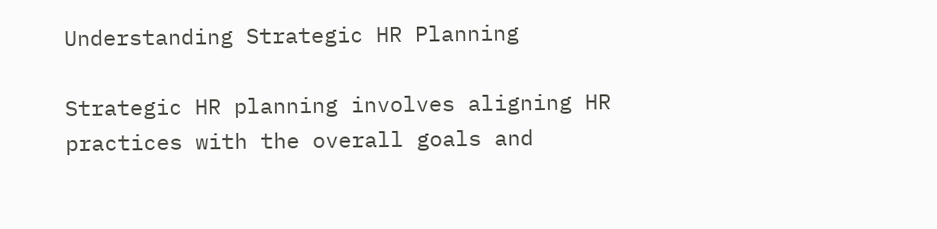Understanding Strategic HR Planning

Strategic HR planning involves aligning HR practices with the overall goals and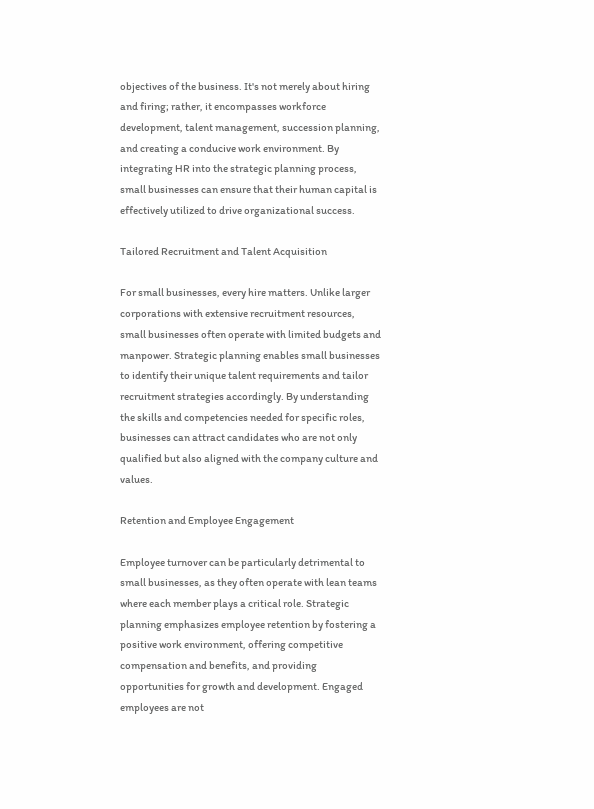objectives of the business. It's not merely about hiring and firing; rather, it encompasses workforce development, talent management, succession planning, and creating a conducive work environment. By integrating HR into the strategic planning process, small businesses can ensure that their human capital is effectively utilized to drive organizational success.

Tailored Recruitment and Talent Acquisition

For small businesses, every hire matters. Unlike larger corporations with extensive recruitment resources, small businesses often operate with limited budgets and manpower. Strategic planning enables small businesses to identify their unique talent requirements and tailor recruitment strategies accordingly. By understanding the skills and competencies needed for specific roles, businesses can attract candidates who are not only qualified but also aligned with the company culture and values.

Retention and Employee Engagement

Employee turnover can be particularly detrimental to small businesses, as they often operate with lean teams where each member plays a critical role. Strategic planning emphasizes employee retention by fostering a positive work environment, offering competitive compensation and benefits, and providing opportunities for growth and development. Engaged employees are not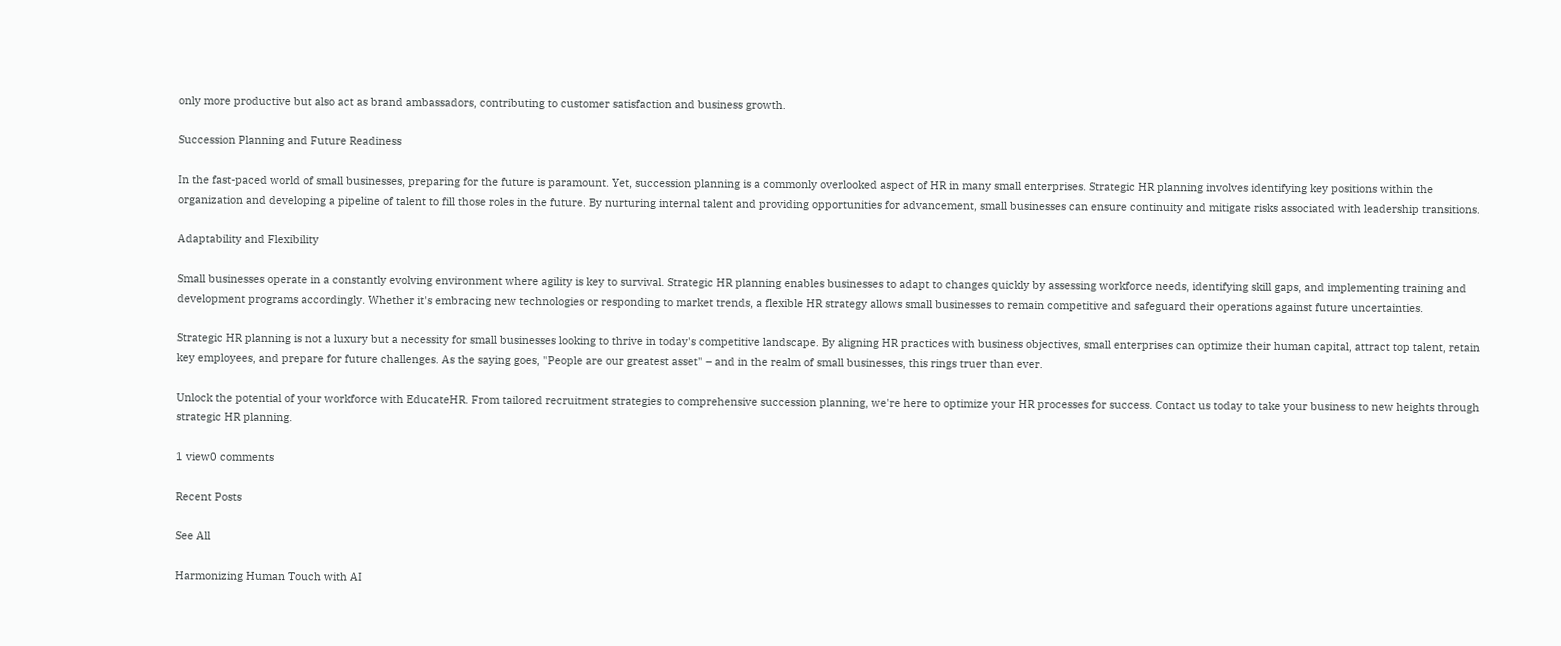only more productive but also act as brand ambassadors, contributing to customer satisfaction and business growth.

Succession Planning and Future Readiness

In the fast-paced world of small businesses, preparing for the future is paramount. Yet, succession planning is a commonly overlooked aspect of HR in many small enterprises. Strategic HR planning involves identifying key positions within the organization and developing a pipeline of talent to fill those roles in the future. By nurturing internal talent and providing opportunities for advancement, small businesses can ensure continuity and mitigate risks associated with leadership transitions.

Adaptability and Flexibility

Small businesses operate in a constantly evolving environment where agility is key to survival. Strategic HR planning enables businesses to adapt to changes quickly by assessing workforce needs, identifying skill gaps, and implementing training and development programs accordingly. Whether it's embracing new technologies or responding to market trends, a flexible HR strategy allows small businesses to remain competitive and safeguard their operations against future uncertainties.

Strategic HR planning is not a luxury but a necessity for small businesses looking to thrive in today's competitive landscape. By aligning HR practices with business objectives, small enterprises can optimize their human capital, attract top talent, retain key employees, and prepare for future challenges. As the saying goes, "People are our greatest asset" – and in the realm of small businesses, this rings truer than ever.

Unlock the potential of your workforce with EducateHR. From tailored recruitment strategies to comprehensive succession planning, we're here to optimize your HR processes for success. Contact us today to take your business to new heights through strategic HR planning.

1 view0 comments

Recent Posts

See All

Harmonizing Human Touch with AI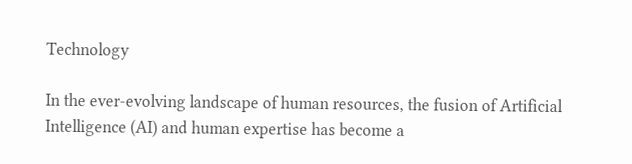Technology

In the ever-evolving landscape of human resources, the fusion of Artificial Intelligence (AI) and human expertise has become a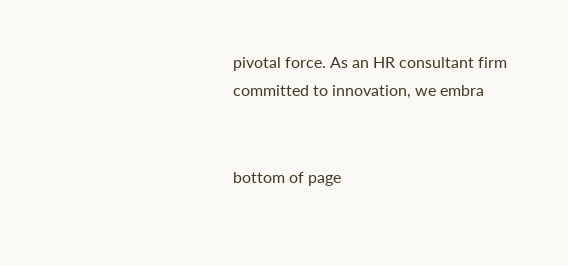pivotal force. As an HR consultant firm committed to innovation, we embra


bottom of page